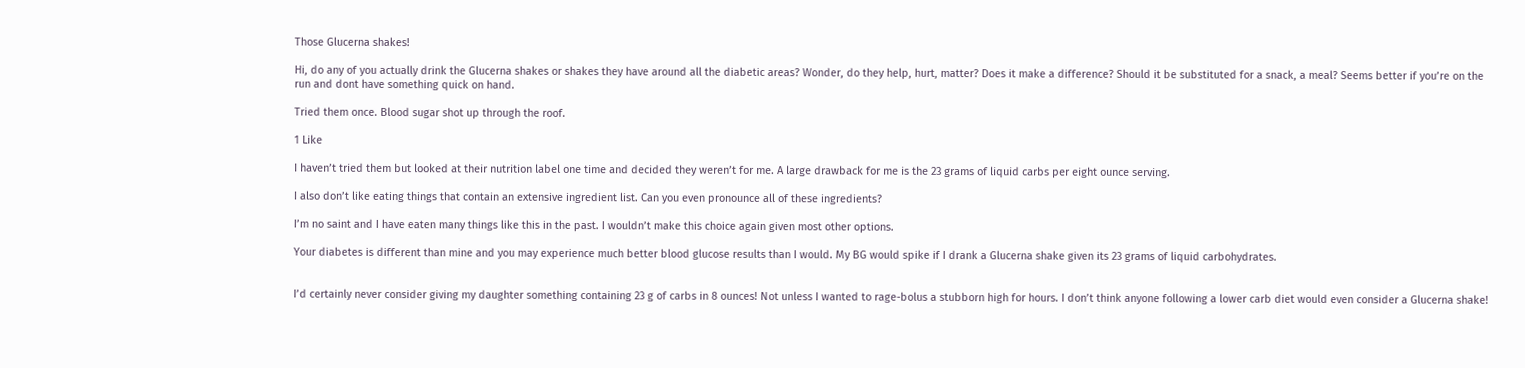Those Glucerna shakes!

Hi, do any of you actually drink the Glucerna shakes or shakes they have around all the diabetic areas? Wonder, do they help, hurt, matter? Does it make a difference? Should it be substituted for a snack, a meal? Seems better if you’re on the run and dont have something quick on hand.

Tried them once. Blood sugar shot up through the roof.

1 Like

I haven’t tried them but looked at their nutrition label one time and decided they weren’t for me. A large drawback for me is the 23 grams of liquid carbs per eight ounce serving.

I also don’t like eating things that contain an extensive ingredient list. Can you even pronounce all of these ingredients?

I’m no saint and I have eaten many things like this in the past. I wouldn’t make this choice again given most other options.

Your diabetes is different than mine and you may experience much better blood glucose results than I would. My BG would spike if I drank a Glucerna shake given its 23 grams of liquid carbohydrates.


I’d certainly never consider giving my daughter something containing 23 g of carbs in 8 ounces! Not unless I wanted to rage-bolus a stubborn high for hours. I don’t think anyone following a lower carb diet would even consider a Glucerna shake!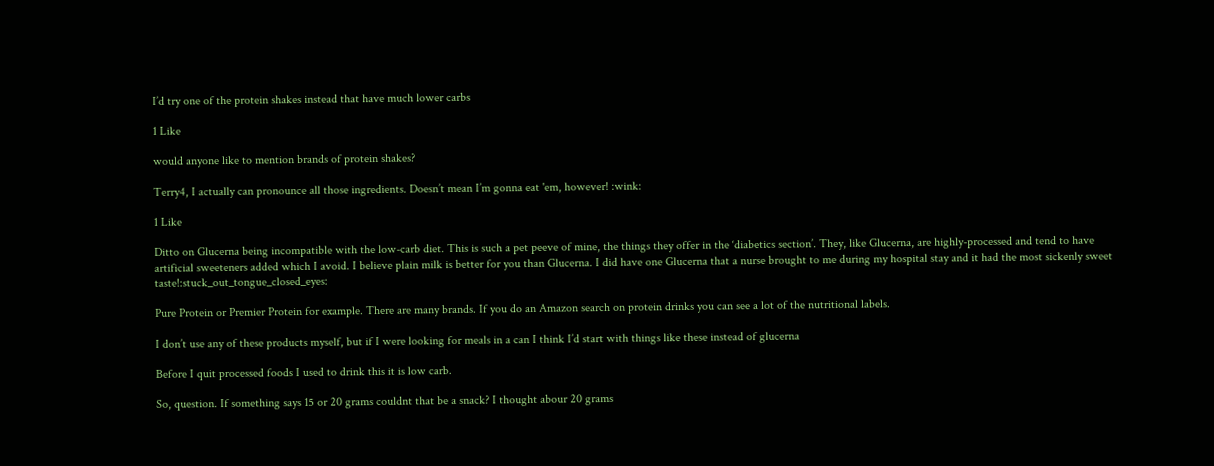I’d try one of the protein shakes instead that have much lower carbs

1 Like

would anyone like to mention brands of protein shakes?

Terry4, I actually can pronounce all those ingredients. Doesn’t mean I’m gonna eat 'em, however! :wink:

1 Like

Ditto on Glucerna being incompatible with the low-carb diet. This is such a pet peeve of mine, the things they offer in the ‘diabetics section’. They, like Glucerna, are highly-processed and tend to have artificial sweeteners added which I avoid. I believe plain milk is better for you than Glucerna. I did have one Glucerna that a nurse brought to me during my hospital stay and it had the most sickenly sweet taste!:stuck_out_tongue_closed_eyes:

Pure Protein or Premier Protein for example. There are many brands. If you do an Amazon search on protein drinks you can see a lot of the nutritional labels.

I don’t use any of these products myself, but if I were looking for meals in a can I think I’d start with things like these instead of glucerna

Before I quit processed foods I used to drink this it is low carb.

So, question. If something says 15 or 20 grams couldnt that be a snack? I thought abour 20 grams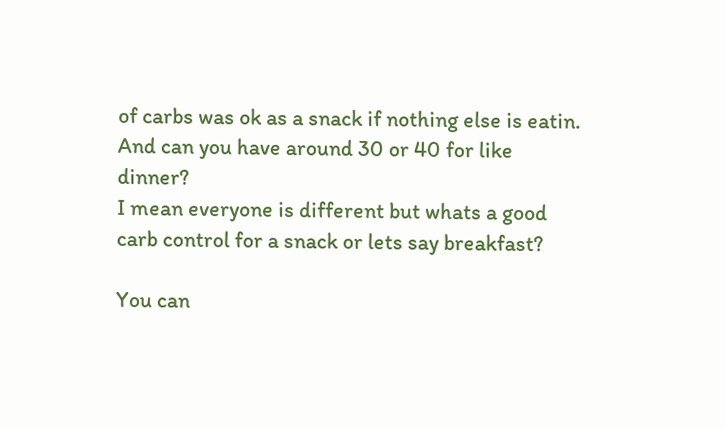of carbs was ok as a snack if nothing else is eatin. And can you have around 30 or 40 for like dinner?
I mean everyone is different but whats a good carb control for a snack or lets say breakfast?

You can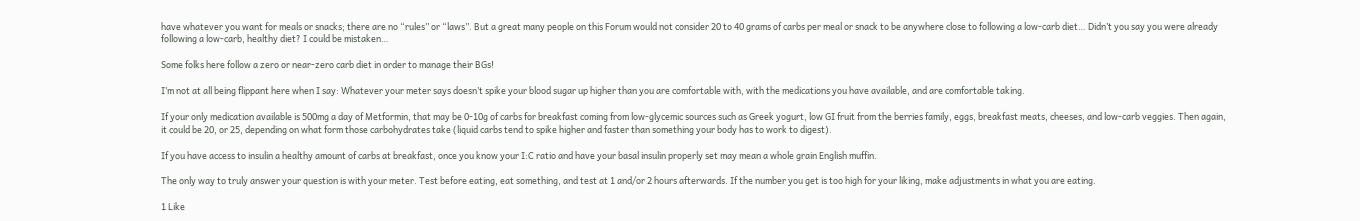have whatever you want for meals or snacks; there are no “rules” or “laws”. But a great many people on this Forum would not consider 20 to 40 grams of carbs per meal or snack to be anywhere close to following a low-carb diet… Didn’t you say you were already following a low-carb, healthy diet? I could be mistaken…

Some folks here follow a zero or near-zero carb diet in order to manage their BGs!

I’m not at all being flippant here when I say: Whatever your meter says doesn’t spike your blood sugar up higher than you are comfortable with, with the medications you have available, and are comfortable taking.

If your only medication available is 500mg a day of Metformin, that may be 0-10g of carbs for breakfast coming from low-glycemic sources such as Greek yogurt, low GI fruit from the berries family, eggs, breakfast meats, cheeses, and low-carb veggies. Then again, it could be 20, or 25, depending on what form those carbohydrates take (liquid carbs tend to spike higher and faster than something your body has to work to digest).

If you have access to insulin a healthy amount of carbs at breakfast, once you know your I:C ratio and have your basal insulin properly set may mean a whole grain English muffin.

The only way to truly answer your question is with your meter. Test before eating, eat something, and test at 1 and/or 2 hours afterwards. If the number you get is too high for your liking, make adjustments in what you are eating.

1 Like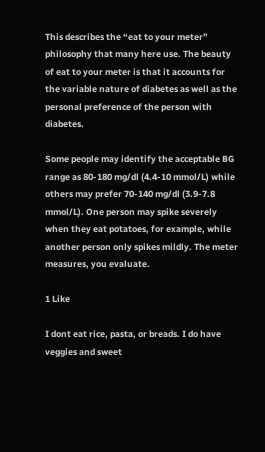This describes the “eat to your meter” philosophy that many here use. The beauty of eat to your meter is that it accounts for the variable nature of diabetes as well as the personal preference of the person with diabetes.

Some people may identify the acceptable BG range as 80-180 mg/dl (4.4-10 mmol/L) while others may prefer 70-140 mg/dl (3.9-7.8 mmol/L). One person may spike severely when they eat potatoes, for example, while another person only spikes mildly. The meter measures, you evaluate.

1 Like

I dont eat rice, pasta, or breads. I do have veggies and sweet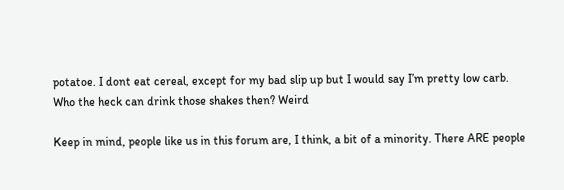potatoe. I dont eat cereal, except for my bad slip up but I would say I’m pretty low carb. Who the heck can drink those shakes then? Weird

Keep in mind, people like us in this forum are, I think, a bit of a minority. There ARE people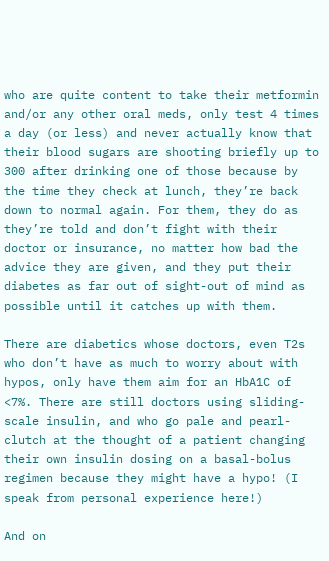who are quite content to take their metformin and/or any other oral meds, only test 4 times a day (or less) and never actually know that their blood sugars are shooting briefly up to 300 after drinking one of those because by the time they check at lunch, they’re back down to normal again. For them, they do as they’re told and don’t fight with their doctor or insurance, no matter how bad the advice they are given, and they put their diabetes as far out of sight-out of mind as possible until it catches up with them.

There are diabetics whose doctors, even T2s who don’t have as much to worry about with hypos, only have them aim for an HbA1C of <7%. There are still doctors using sliding-scale insulin, and who go pale and pearl-clutch at the thought of a patient changing their own insulin dosing on a basal-bolus regimen because they might have a hypo! (I speak from personal experience here!)

And on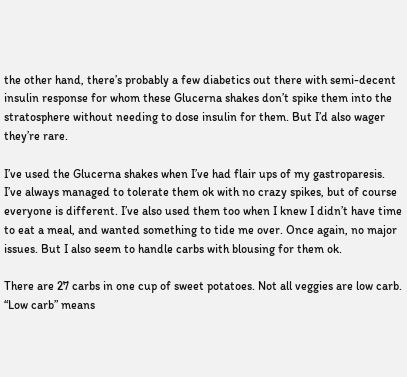the other hand, there’s probably a few diabetics out there with semi-decent insulin response for whom these Glucerna shakes don’t spike them into the stratosphere without needing to dose insulin for them. But I’d also wager they’re rare.

I’ve used the Glucerna shakes when I’ve had flair ups of my gastroparesis. I’ve always managed to tolerate them ok with no crazy spikes, but of course everyone is different. I’ve also used them too when I knew I didn’t have time to eat a meal, and wanted something to tide me over. Once again, no major issues. But I also seem to handle carbs with blousing for them ok.

There are 27 carbs in one cup of sweet potatoes. Not all veggies are low carb. “Low carb” means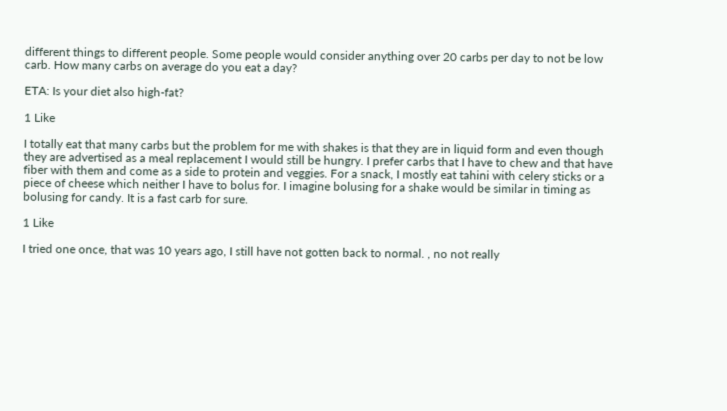different things to different people. Some people would consider anything over 20 carbs per day to not be low carb. How many carbs on average do you eat a day?

ETA: Is your diet also high-fat?

1 Like

I totally eat that many carbs but the problem for me with shakes is that they are in liquid form and even though they are advertised as a meal replacement I would still be hungry. I prefer carbs that I have to chew and that have fiber with them and come as a side to protein and veggies. For a snack, I mostly eat tahini with celery sticks or a piece of cheese which neither I have to bolus for. I imagine bolusing for a shake would be similar in timing as bolusing for candy. It is a fast carb for sure.

1 Like

I tried one once, that was 10 years ago, I still have not gotten back to normal. , no not really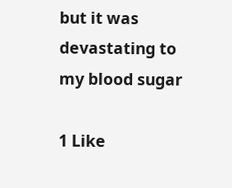but it was devastating to my blood sugar

1 Like